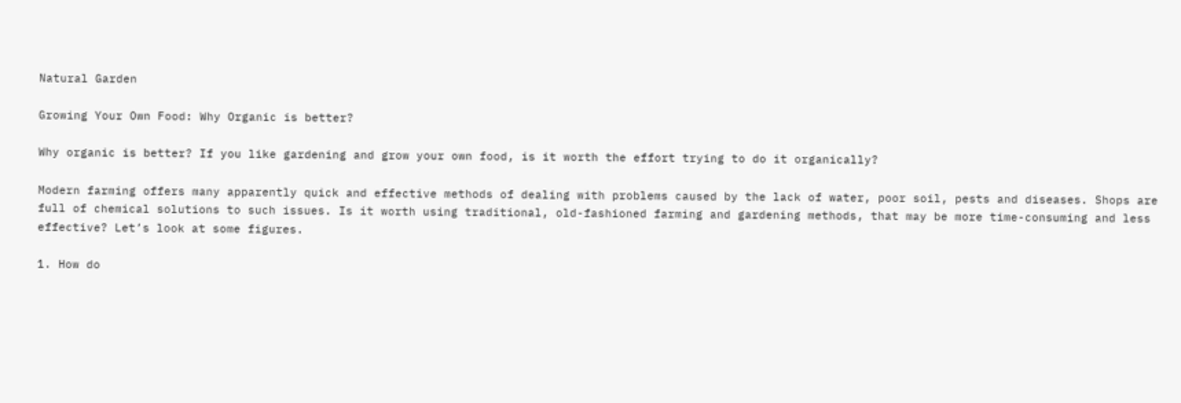Natural Garden

Growing Your Own Food: Why Organic is better?

Why organic is better? If you like gardening and grow your own food, is it worth the effort trying to do it organically?

Modern farming offers many apparently quick and effective methods of dealing with problems caused by the lack of water, poor soil, pests and diseases. Shops are full of chemical solutions to such issues. Is it worth using traditional, old-fashioned farming and gardening methods, that may be more time-consuming and less effective? Let’s look at some figures.

1. How do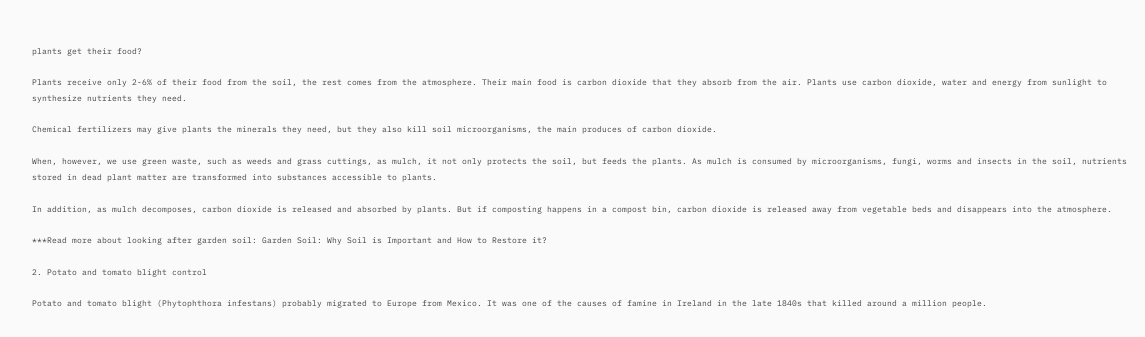plants get their food?

Plants receive only 2-6% of their food from the soil, the rest comes from the atmosphere. Their main food is carbon dioxide that they absorb from the air. Plants use carbon dioxide, water and energy from sunlight to synthesize nutrients they need.

Chemical fertilizers may give plants the minerals they need, but they also kill soil microorganisms, the main produces of carbon dioxide.

When, however, we use green waste, such as weeds and grass cuttings, as mulch, it not only protects the soil, but feeds the plants. As mulch is consumed by microorganisms, fungi, worms and insects in the soil, nutrients stored in dead plant matter are transformed into substances accessible to plants.

In addition, as mulch decomposes, carbon dioxide is released and absorbed by plants. But if composting happens in a compost bin, carbon dioxide is released away from vegetable beds and disappears into the atmosphere.

***Read more about looking after garden soil: Garden Soil: Why Soil is Important and How to Restore it?

2. Potato and tomato blight control

Potato and tomato blight (Phytophthora infestans) probably migrated to Europe from Mexico. It was one of the causes of famine in Ireland in the late 1840s that killed around a million people.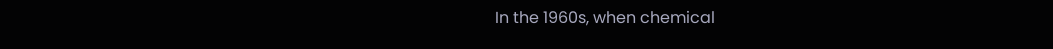In the 1960s, when chemical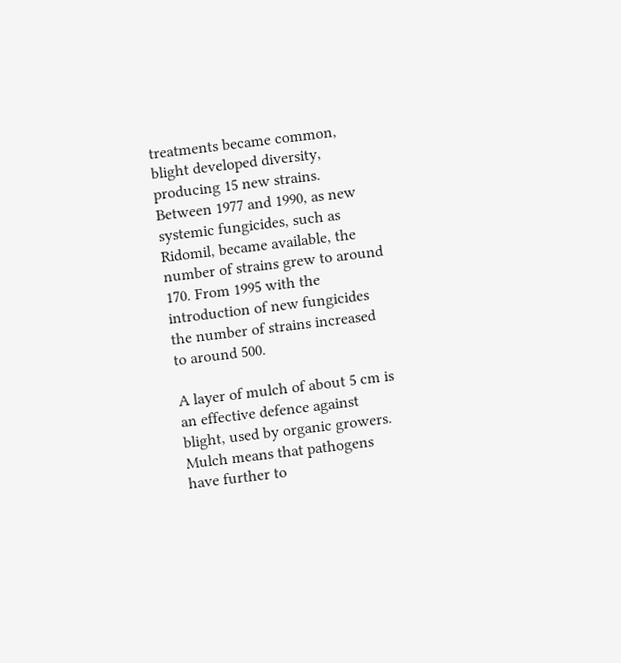treatments became common, blight developed diversity, producing 15 new strains. Between 1977 and 1990, as new systemic fungicides, such as Ridomil, became available, the number of strains grew to around 170. From 1995 with the introduction of new fungicides the number of strains increased to around 500.

A layer of mulch of about 5 cm is an effective defence against blight, used by organic growers. Mulch means that pathogens have further to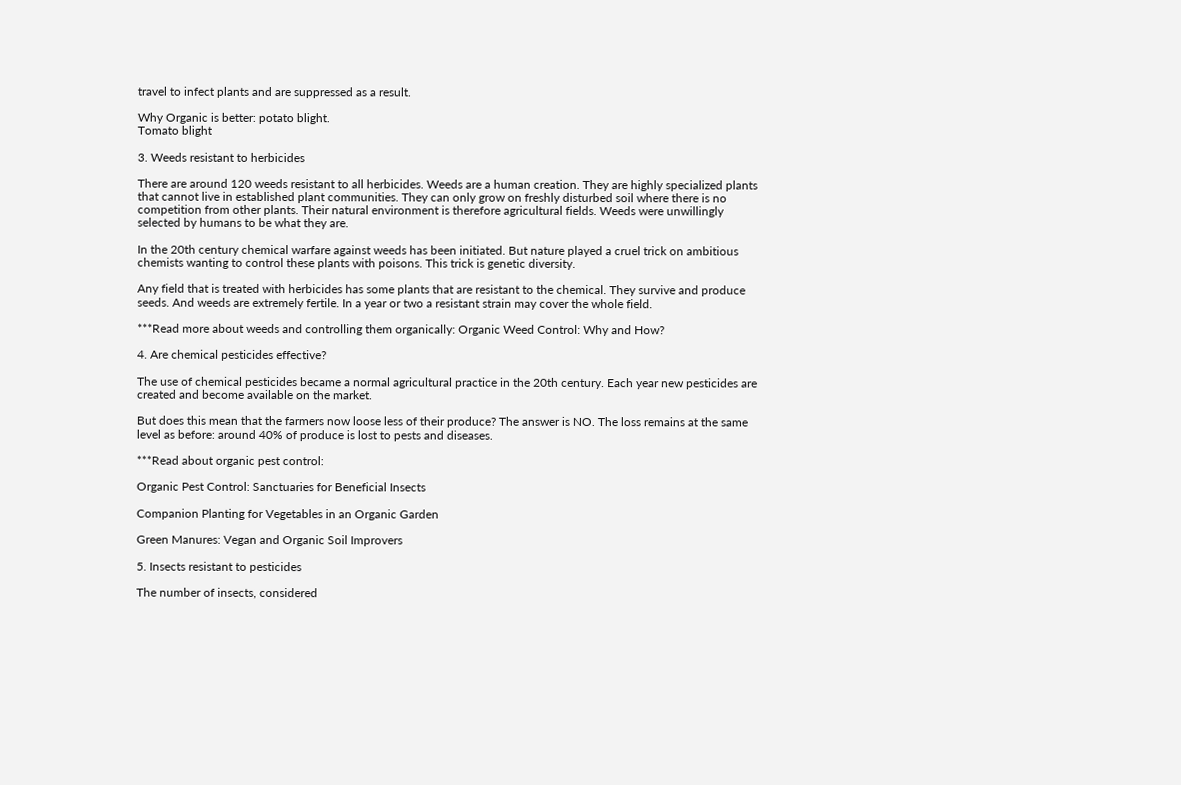travel to infect plants and are suppressed as a result.

Why Organic is better: potato blight.
Tomato blight

3. Weeds resistant to herbicides

There are around 120 weeds resistant to all herbicides. Weeds are a human creation. They are highly specialized plants that cannot live in established plant communities. They can only grow on freshly disturbed soil where there is no competition from other plants. Their natural environment is therefore agricultural fields. Weeds were unwillingly selected by humans to be what they are.

In the 20th century chemical warfare against weeds has been initiated. But nature played a cruel trick on ambitious chemists wanting to control these plants with poisons. This trick is genetic diversity.

Any field that is treated with herbicides has some plants that are resistant to the chemical. They survive and produce seeds. And weeds are extremely fertile. In a year or two a resistant strain may cover the whole field.

***Read more about weeds and controlling them organically: Organic Weed Control: Why and How?

4. Are chemical pesticides effective?

The use of chemical pesticides became a normal agricultural practice in the 20th century. Each year new pesticides are created and become available on the market.

But does this mean that the farmers now loose less of their produce? The answer is NO. The loss remains at the same level as before: around 40% of produce is lost to pests and diseases.

***Read about organic pest control:

Organic Pest Control: Sanctuaries for Beneficial Insects

Companion Planting for Vegetables in an Organic Garden

Green Manures: Vegan and Organic Soil Improvers

5. Insects resistant to pesticides

The number of insects, considered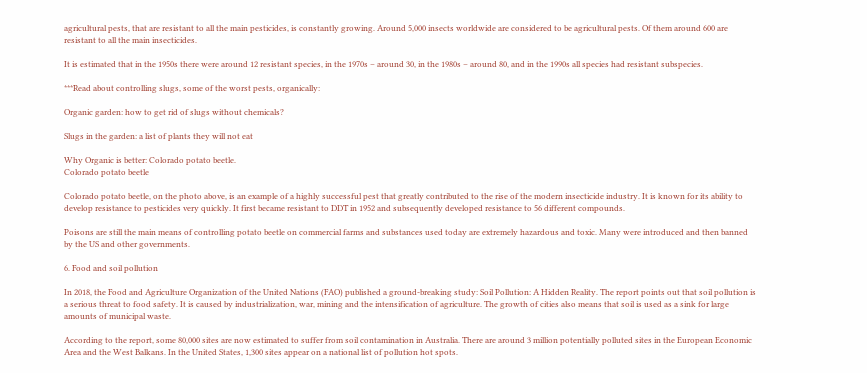agricultural pests, that are resistant to all the main pesticides, is constantly growing. Around 5,000 insects worldwide are considered to be agricultural pests. Of them around 600 are resistant to all the main insecticides.

It is estimated that in the 1950s there were around 12 resistant species, in the 1970s – around 30, in the 1980s – around 80, and in the 1990s all species had resistant subspecies.

***Read about controlling slugs, some of the worst pests, organically:

Organic garden: how to get rid of slugs without chemicals?

Slugs in the garden: a list of plants they will not eat

Why Organic is better: Colorado potato beetle.
Colorado potato beetle

Colorado potato beetle, on the photo above, is an example of a highly successful pest that greatly contributed to the rise of the modern insecticide industry. It is known for its ability to develop resistance to pesticides very quickly. It first became resistant to DDT in 1952 and subsequently developed resistance to 56 different compounds.

Poisons are still the main means of controlling potato beetle on commercial farms and substances used today are extremely hazardous and toxic. Many were introduced and then banned by the US and other governments.

6. Food and soil pollution

In 2018, the Food and Agriculture Organization of the United Nations (FAO) published a ground-breaking study: Soil Pollution: A Hidden Reality. The report points out that soil pollution is a serious threat to food safety. It is caused by industrialization, war, mining and the intensification of agriculture. The growth of cities also means that soil is used as a sink for large amounts of municipal waste.

According to the report, some 80,000 sites are now estimated to suffer from soil contamination in Australia. There are around 3 million potentially polluted sites in the European Economic Area and the West Balkans. In the United States, 1,300 sites appear on a national list of pollution hot spots.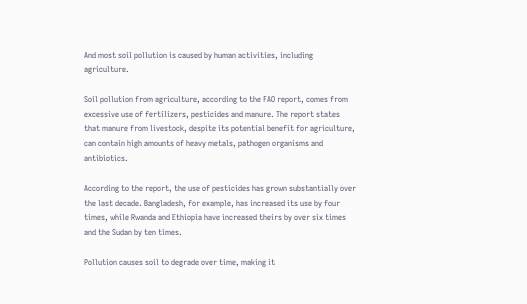And most soil pollution is caused by human activities, including agriculture.

Soil pollution from agriculture, according to the FAO report, comes from excessive use of fertilizers, pesticides and manure. The report states that manure from livestock, despite its potential benefit for agriculture, can contain high amounts of heavy metals, pathogen organisms and antibiotics.

According to the report, the use of pesticides has grown substantially over the last decade. Bangladesh, for example, has increased its use by four times, while Rwanda and Ethiopia have increased theirs by over six times and the Sudan by ten times.

Pollution causes soil to degrade over time, making it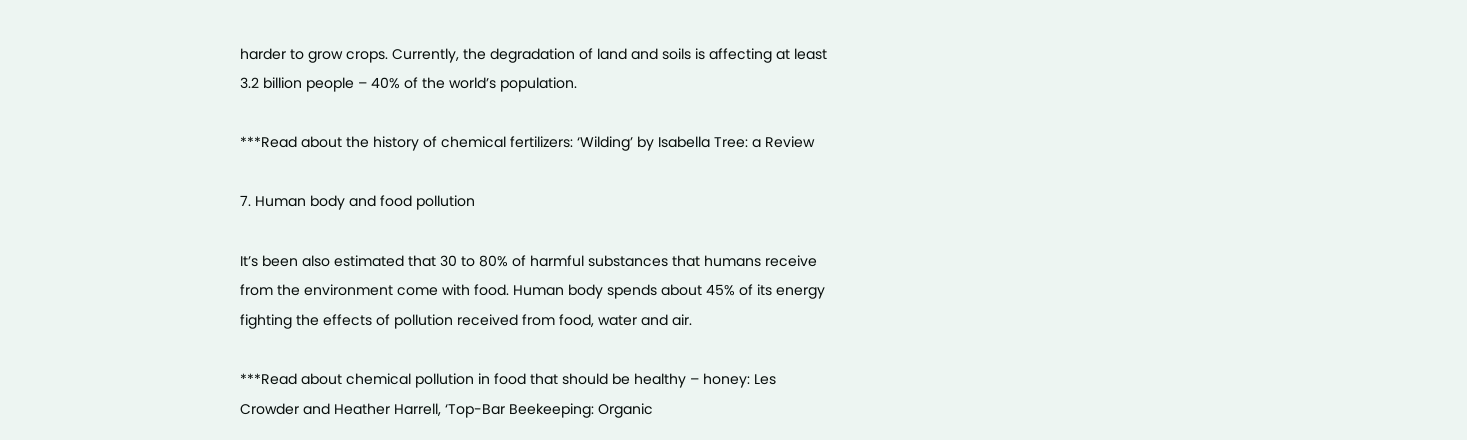harder to grow crops. Currently, the degradation of land and soils is affecting at least 3.2 billion people – 40% of the world’s population.

***Read about the history of chemical fertilizers: ‘Wilding’ by Isabella Tree: a Review

7. Human body and food pollution

It’s been also estimated that 30 to 80% of harmful substances that humans receive from the environment come with food. Human body spends about 45% of its energy fighting the effects of pollution received from food, water and air.

***Read about chemical pollution in food that should be healthy – honey: Les Crowder and Heather Harrell, ‘Top-Bar Beekeeping: Organic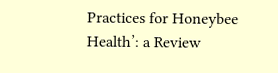Practices for Honeybee Health’: a Review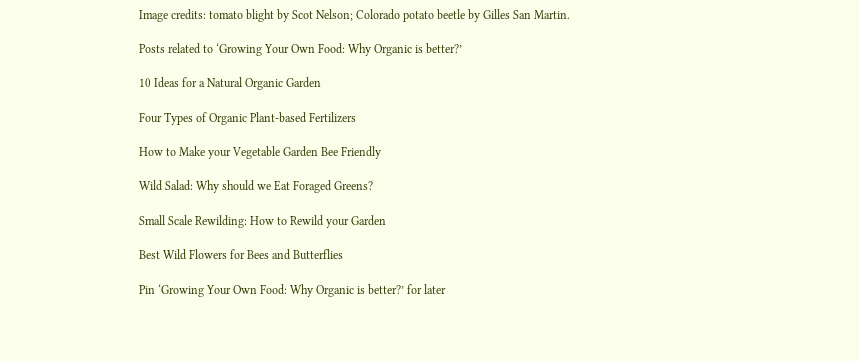Image credits: tomato blight by Scot Nelson; Colorado potato beetle by Gilles San Martin.

Posts related to ‘Growing Your Own Food: Why Organic is better?’

10 Ideas for a Natural Organic Garden

Four Types of Organic Plant-based Fertilizers

How to Make your Vegetable Garden Bee Friendly

Wild Salad: Why should we Eat Foraged Greens?

Small Scale Rewilding: How to Rewild your Garden

Best Wild Flowers for Bees and Butterflies

Pin ‘Growing Your Own Food: Why Organic is better?’ for later